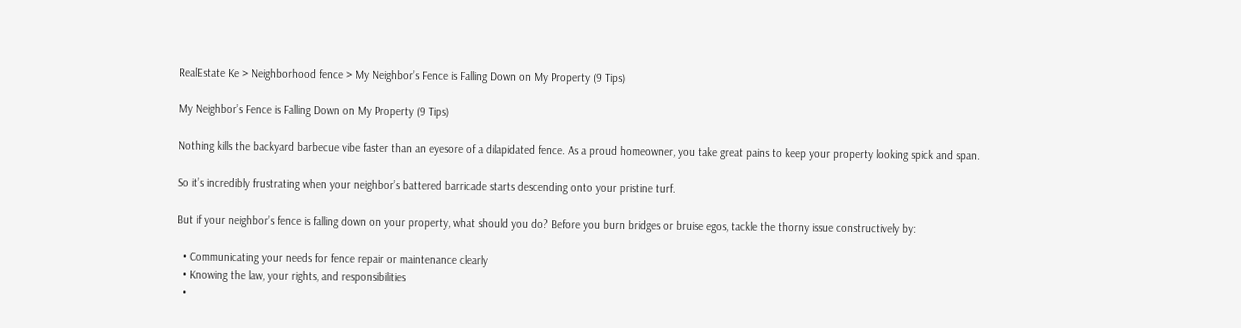RealEstate Ke > Neighborhood fence > My Neighbor’s Fence is Falling Down on My Property (9 Tips)

My Neighbor’s Fence is Falling Down on My Property (9 Tips)

Nothing kills the backyard barbecue vibe faster than an eyesore of a dilapidated fence. As a proud homeowner, you take great pains to keep your property looking spick and span.

So it’s incredibly frustrating when your neighbor’s battered barricade starts descending onto your pristine turf.

But if your neighbor’s fence is falling down on your property, what should you do? Before you burn bridges or bruise egos, tackle the thorny issue constructively by:

  • Communicating your needs for fence repair or maintenance clearly
  • Knowing the law, your rights, and responsibilities
  •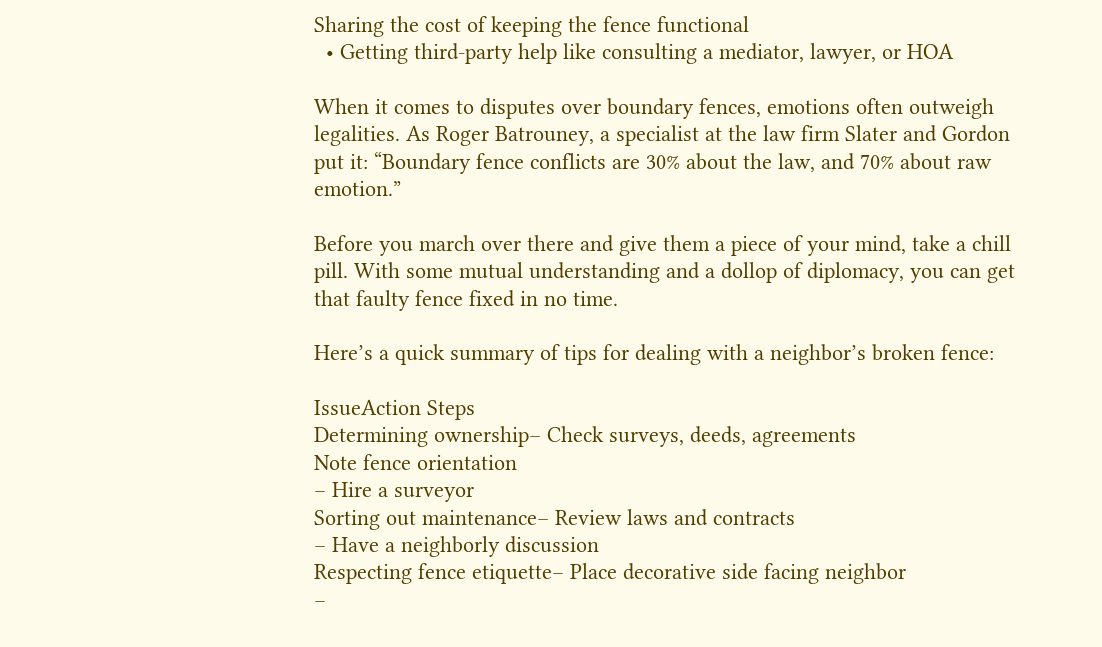Sharing the cost of keeping the fence functional
  • Getting third-party help like consulting a mediator, lawyer, or HOA

When it comes to disputes over boundary fences, emotions often outweigh legalities. As Roger Batrouney, a specialist at the law firm Slater and Gordon put it: “Boundary fence conflicts are 30% about the law, and 70% about raw emotion.”

Before you march over there and give them a piece of your mind, take a chill pill. With some mutual understanding and a dollop of diplomacy, you can get that faulty fence fixed in no time.

Here’s a quick summary of tips for dealing with a neighbor’s broken fence:

IssueAction Steps
Determining ownership– Check surveys, deeds, agreements
Note fence orientation
– Hire a surveyor
Sorting out maintenance– Review laws and contracts
– Have a neighborly discussion
Respecting fence etiquette– Place decorative side facing neighbor
–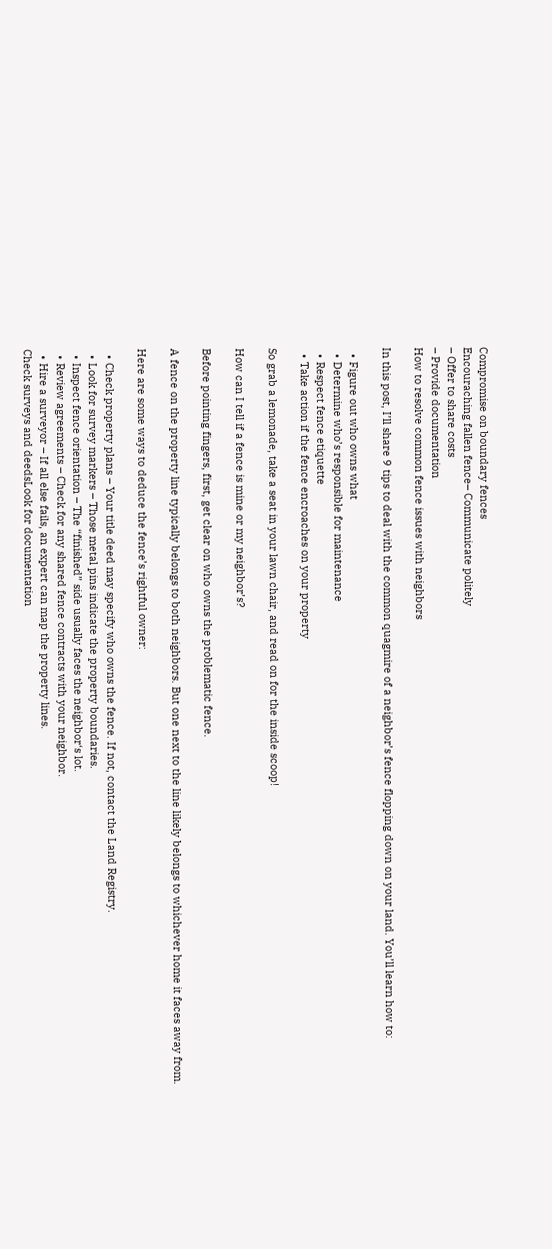Compromise on boundary fences
Encouraching fallen fence– Communicate politely
– Offer to share costs
– Provide documentation
How to resolve common fence issues with neighbors

In this post, I’ll share 9 tips to deal with the common quagmire of a neighbor’s fence flopping down on your land. You’ll learn how to:

  • Figure out who owns what
  • Determine who’s responsible for maintenance
  • Respect fence etiquette
  • Take action if the fence encroaches on your property

So grab a lemonade, take a seat in your lawn chair, and read on for the inside scoop!

How can I tell if a fence is mine or my neighbor’s?

Before pointing fingers, first, get clear on who owns the problematic fence.

A fence on the property line typically belongs to both neighbors. But one next to the line likely belongs to whichever home it faces away from.

Here are some ways to deduce the fence’s rightful owner:

  • Check property plans – Your title deed may specify who owns the fence. If not, contact the Land Registry.
  • Look for survey markers – Those metal pins indicate the property boundaries.
  • Inspect fence orientation – The “finished” side usually faces the neighbor‘s lot.
  • Review agreements – Check for any shared fence contracts with your neighbor.
  • Hire a surveyor – If all else fails, an expert can map the property lines.
Check surveys and deedsLook for documentation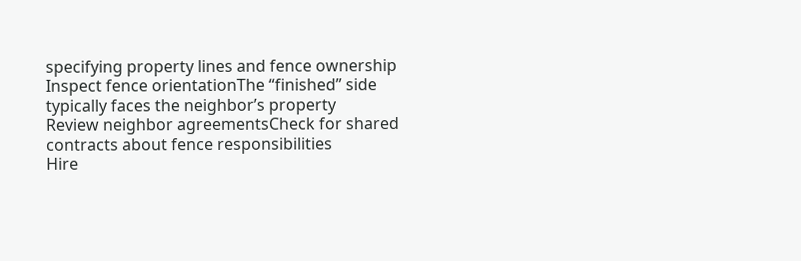specifying property lines and fence ownership
Inspect fence orientationThe “finished” side typically faces the neighbor’s property
Review neighbor agreementsCheck for shared contracts about fence responsibilities
Hire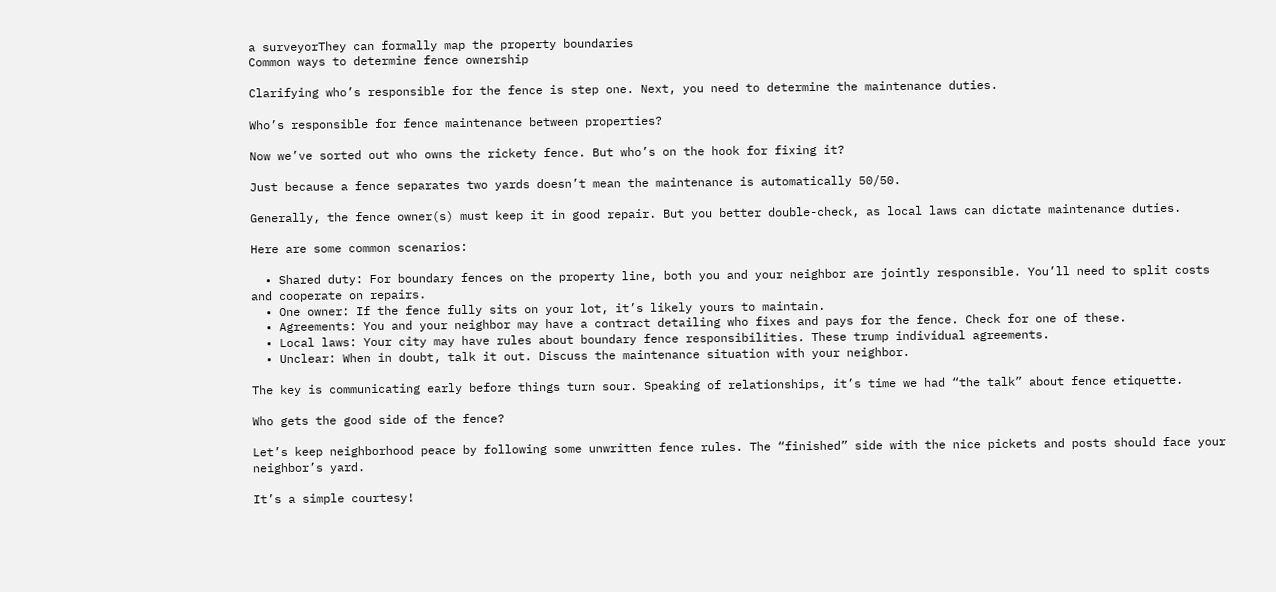a surveyorThey can formally map the property boundaries
Common ways to determine fence ownership

Clarifying who’s responsible for the fence is step one. Next, you need to determine the maintenance duties.

Who’s responsible for fence maintenance between properties?

Now we’ve sorted out who owns the rickety fence. But who’s on the hook for fixing it?

Just because a fence separates two yards doesn’t mean the maintenance is automatically 50/50.

Generally, the fence owner(s) must keep it in good repair. But you better double-check, as local laws can dictate maintenance duties.

Here are some common scenarios:

  • Shared duty: For boundary fences on the property line, both you and your neighbor are jointly responsible. You’ll need to split costs and cooperate on repairs.
  • One owner: If the fence fully sits on your lot, it’s likely yours to maintain.
  • Agreements: You and your neighbor may have a contract detailing who fixes and pays for the fence. Check for one of these.
  • Local laws: Your city may have rules about boundary fence responsibilities. These trump individual agreements.
  • Unclear: When in doubt, talk it out. Discuss the maintenance situation with your neighbor.

The key is communicating early before things turn sour. Speaking of relationships, it’s time we had “the talk” about fence etiquette.

Who gets the good side of the fence?

Let’s keep neighborhood peace by following some unwritten fence rules. The “finished” side with the nice pickets and posts should face your neighbor’s yard.

It’s a simple courtesy!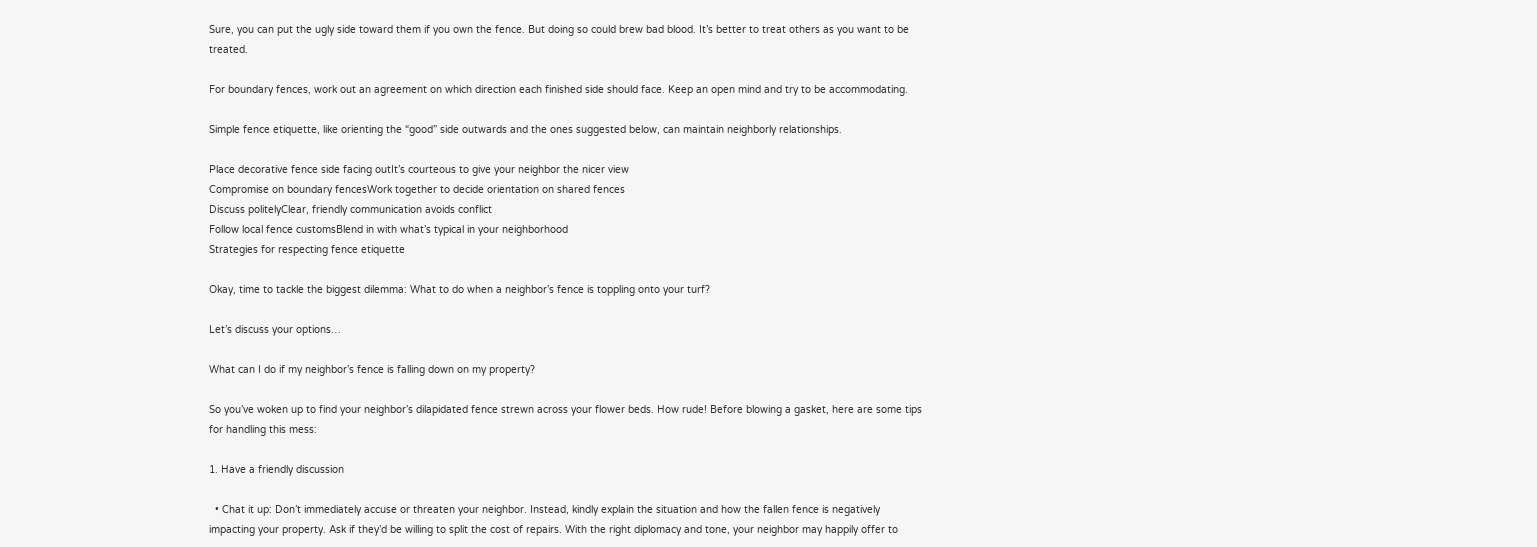Sure, you can put the ugly side toward them if you own the fence. But doing so could brew bad blood. It’s better to treat others as you want to be treated.

For boundary fences, work out an agreement on which direction each finished side should face. Keep an open mind and try to be accommodating.

Simple fence etiquette, like orienting the “good” side outwards and the ones suggested below, can maintain neighborly relationships.

Place decorative fence side facing outIt’s courteous to give your neighbor the nicer view
Compromise on boundary fencesWork together to decide orientation on shared fences
Discuss politelyClear, friendly communication avoids conflict
Follow local fence customsBlend in with what’s typical in your neighborhood
Strategies for respecting fence etiquette

Okay, time to tackle the biggest dilemma: What to do when a neighbor’s fence is toppling onto your turf?

Let’s discuss your options…

What can I do if my neighbor’s fence is falling down on my property?

So you’ve woken up to find your neighbor’s dilapidated fence strewn across your flower beds. How rude! Before blowing a gasket, here are some tips for handling this mess:

1. Have a friendly discussion

  • Chat it up: Don’t immediately accuse or threaten your neighbor. Instead, kindly explain the situation and how the fallen fence is negatively impacting your property. Ask if they’d be willing to split the cost of repairs. With the right diplomacy and tone, your neighbor may happily offer to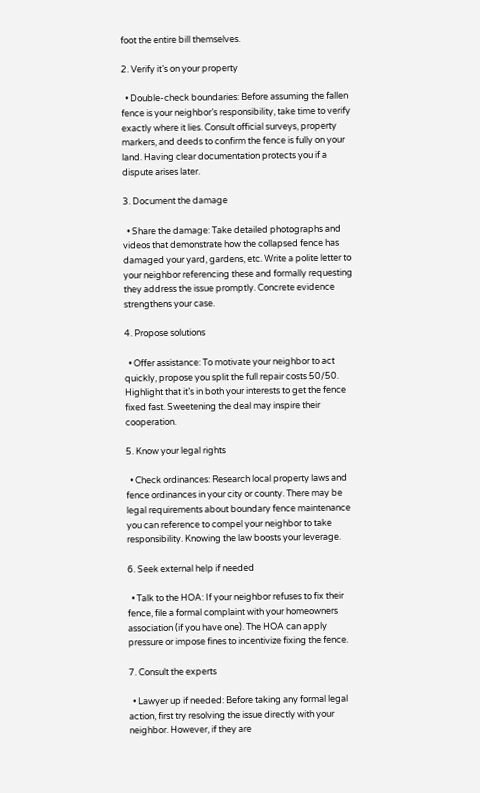foot the entire bill themselves.

2. Verify it’s on your property

  • Double-check boundaries: Before assuming the fallen fence is your neighbor’s responsibility, take time to verify exactly where it lies. Consult official surveys, property markers, and deeds to confirm the fence is fully on your land. Having clear documentation protects you if a dispute arises later.

3. Document the damage

  • Share the damage: Take detailed photographs and videos that demonstrate how the collapsed fence has damaged your yard, gardens, etc. Write a polite letter to your neighbor referencing these and formally requesting they address the issue promptly. Concrete evidence strengthens your case.

4. Propose solutions

  • Offer assistance: To motivate your neighbor to act quickly, propose you split the full repair costs 50/50. Highlight that it’s in both your interests to get the fence fixed fast. Sweetening the deal may inspire their cooperation.

5. Know your legal rights

  • Check ordinances: Research local property laws and fence ordinances in your city or county. There may be legal requirements about boundary fence maintenance you can reference to compel your neighbor to take responsibility. Knowing the law boosts your leverage.

6. Seek external help if needed

  • Talk to the HOA: If your neighbor refuses to fix their fence, file a formal complaint with your homeowners association (if you have one). The HOA can apply pressure or impose fines to incentivize fixing the fence.

7. Consult the experts

  • Lawyer up if needed: Before taking any formal legal action, first try resolving the issue directly with your neighbor. However, if they are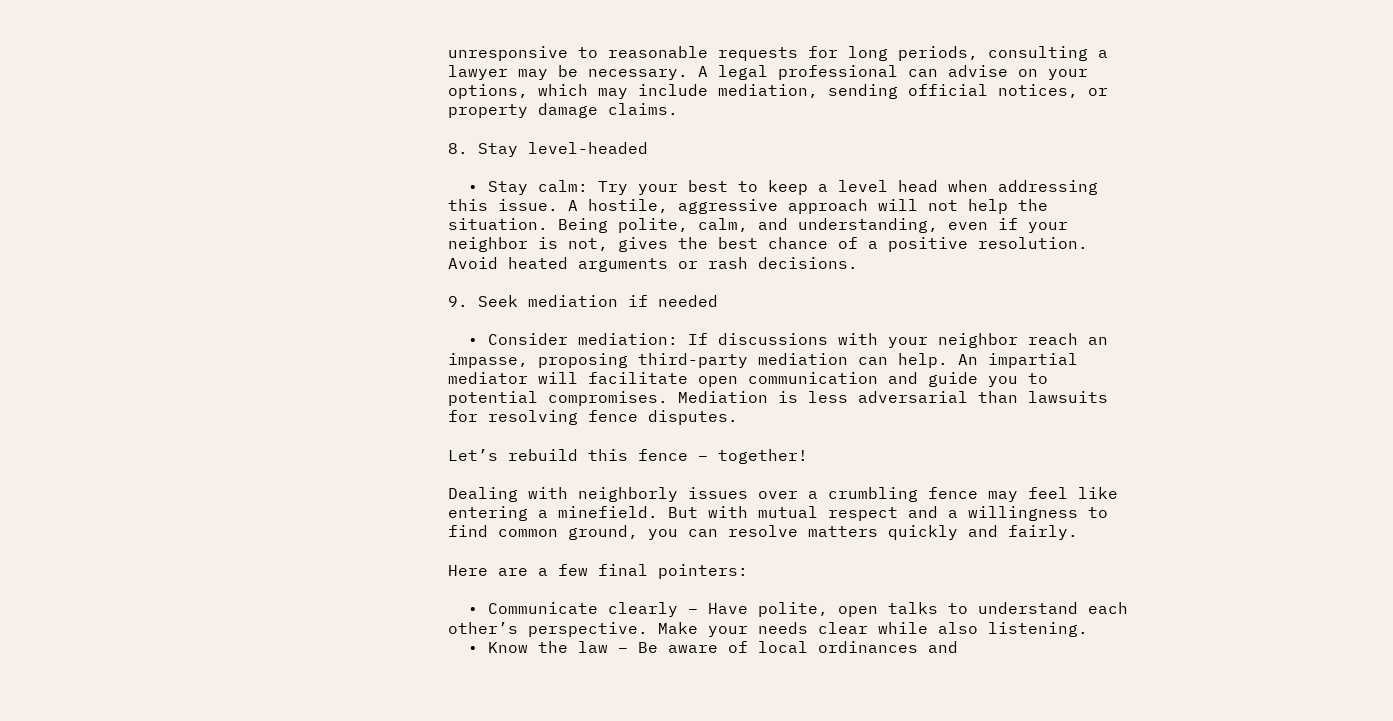unresponsive to reasonable requests for long periods, consulting a lawyer may be necessary. A legal professional can advise on your options, which may include mediation, sending official notices, or property damage claims.

8. Stay level-headed

  • Stay calm: Try your best to keep a level head when addressing this issue. A hostile, aggressive approach will not help the situation. Being polite, calm, and understanding, even if your neighbor is not, gives the best chance of a positive resolution. Avoid heated arguments or rash decisions.

9. Seek mediation if needed

  • Consider mediation: If discussions with your neighbor reach an impasse, proposing third-party mediation can help. An impartial mediator will facilitate open communication and guide you to potential compromises. Mediation is less adversarial than lawsuits for resolving fence disputes.

Let’s rebuild this fence – together!

Dealing with neighborly issues over a crumbling fence may feel like entering a minefield. But with mutual respect and a willingness to find common ground, you can resolve matters quickly and fairly.

Here are a few final pointers:

  • Communicate clearly – Have polite, open talks to understand each other’s perspective. Make your needs clear while also listening.
  • Know the law – Be aware of local ordinances and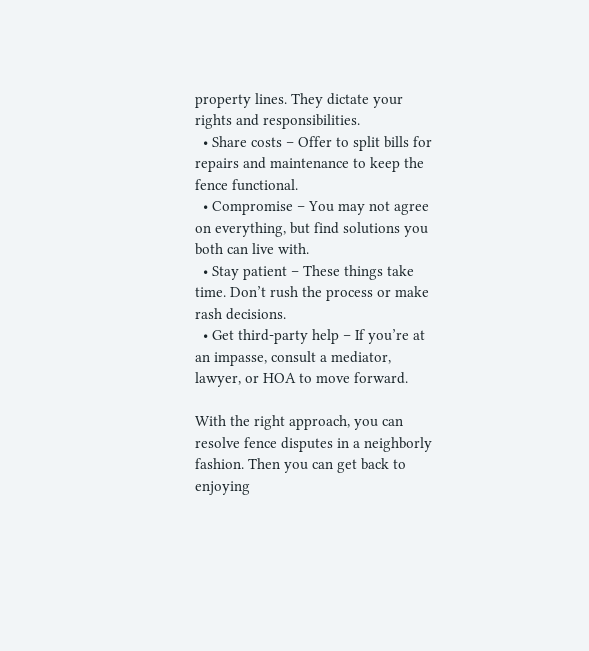property lines. They dictate your rights and responsibilities.
  • Share costs – Offer to split bills for repairs and maintenance to keep the fence functional.
  • Compromise – You may not agree on everything, but find solutions you both can live with.
  • Stay patient – These things take time. Don’t rush the process or make rash decisions.
  • Get third-party help – If you’re at an impasse, consult a mediator, lawyer, or HOA to move forward.

With the right approach, you can resolve fence disputes in a neighborly fashion. Then you can get back to enjoying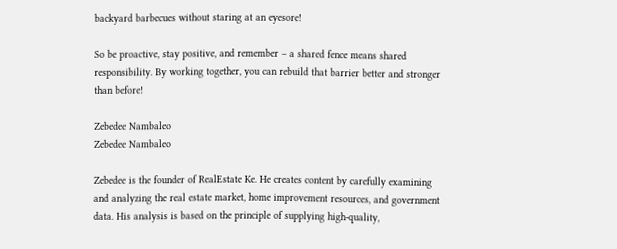backyard barbecues without staring at an eyesore!

So be proactive, stay positive, and remember – a shared fence means shared responsibility. By working together, you can rebuild that barrier better and stronger than before!

Zebedee Nambaleo
Zebedee Nambaleo

Zebedee is the founder of RealEstate Ke. He creates content by carefully examining and analyzing the real estate market, home improvement resources, and government data. His analysis is based on the principle of supplying high-quality,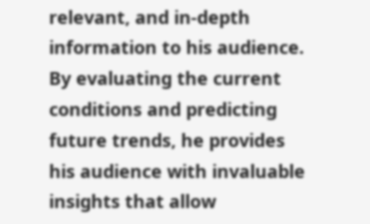relevant, and in-depth information to his audience. By evaluating the current conditions and predicting future trends, he provides his audience with invaluable insights that allow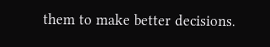them to make better decisions.